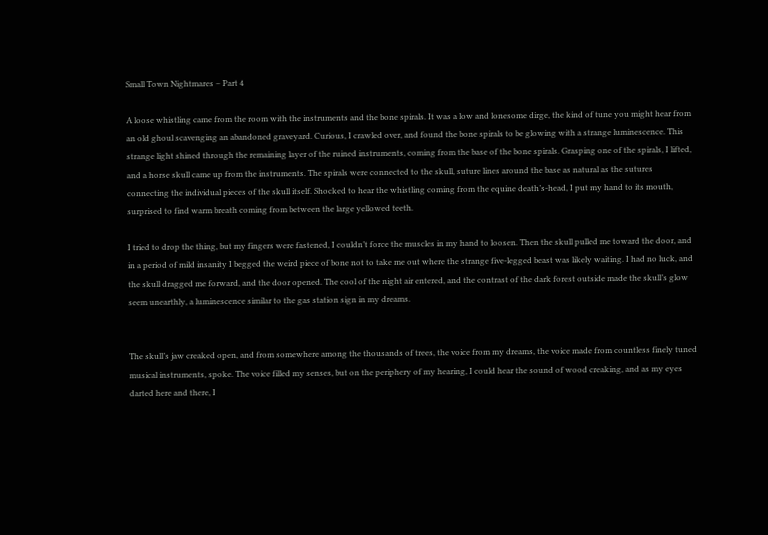Small Town Nightmares – Part 4

A loose whistling came from the room with the instruments and the bone spirals. It was a low and lonesome dirge, the kind of tune you might hear from an old ghoul scavenging an abandoned graveyard. Curious, I crawled over, and found the bone spirals to be glowing with a strange luminescence. This strange light shined through the remaining layer of the ruined instruments, coming from the base of the bone spirals. Grasping one of the spirals, I lifted, and a horse skull came up from the instruments. The spirals were connected to the skull, suture lines around the base as natural as the sutures connecting the individual pieces of the skull itself. Shocked to hear the whistling coming from the equine death’s-head, I put my hand to its mouth, surprised to find warm breath coming from between the large yellowed teeth.

I tried to drop the thing, but my fingers were fastened, I couldn’t force the muscles in my hand to loosen. Then the skull pulled me toward the door, and in a period of mild insanity I begged the weird piece of bone not to take me out where the strange five-legged beast was likely waiting. I had no luck, and the skull dragged me forward, and the door opened. The cool of the night air entered, and the contrast of the dark forest outside made the skull’s glow seem unearthly, a luminescence similar to the gas station sign in my dreams.


The skull’s jaw creaked open, and from somewhere among the thousands of trees, the voice from my dreams, the voice made from countless finely tuned musical instruments, spoke. The voice filled my senses, but on the periphery of my hearing, I could hear the sound of wood creaking, and as my eyes darted here and there, I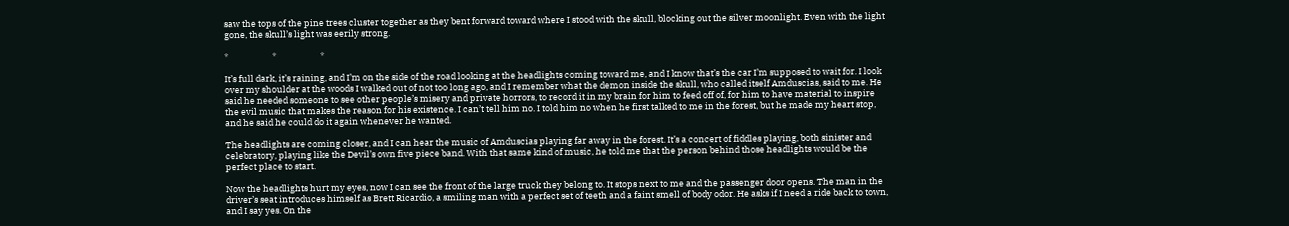saw the tops of the pine trees cluster together as they bent forward toward where I stood with the skull, blocking out the silver moonlight. Even with the light gone, the skull’s light was eerily strong.

*                      *                      *

It’s full dark, it’s raining, and I’m on the side of the road looking at the headlights coming toward me, and I know that’s the car I’m supposed to wait for. I look over my shoulder at the woods I walked out of not too long ago, and I remember what the demon inside the skull, who called itself Amduscias, said to me. He said he needed someone to see other people’s misery and private horrors, to record it in my brain for him to feed off of, for him to have material to inspire the evil music that makes the reason for his existence. I can’t tell him no. I told him no when he first talked to me in the forest, but he made my heart stop, and he said he could do it again whenever he wanted.

The headlights are coming closer, and I can hear the music of Amduscias playing far away in the forest. It’s a concert of fiddles playing, both sinister and celebratory, playing like the Devil’s own five piece band. With that same kind of music, he told me that the person behind those headlights would be the perfect place to start.

Now the headlights hurt my eyes, now I can see the front of the large truck they belong to. It stops next to me and the passenger door opens. The man in the driver’s seat introduces himself as Brett Ricardio, a smiling man with a perfect set of teeth and a faint smell of body odor. He asks if I need a ride back to town, and I say yes. On the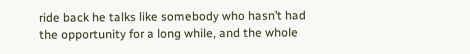ride back he talks like somebody who hasn’t had the opportunity for a long while, and the whole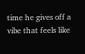time he gives off a vibe that feels like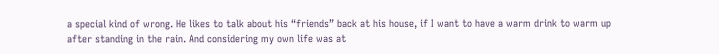a special kind of wrong. He likes to talk about his “friends” back at his house, if I want to have a warm drink to warm up after standing in the rain. And considering my own life was at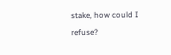stake, how could I refuse?